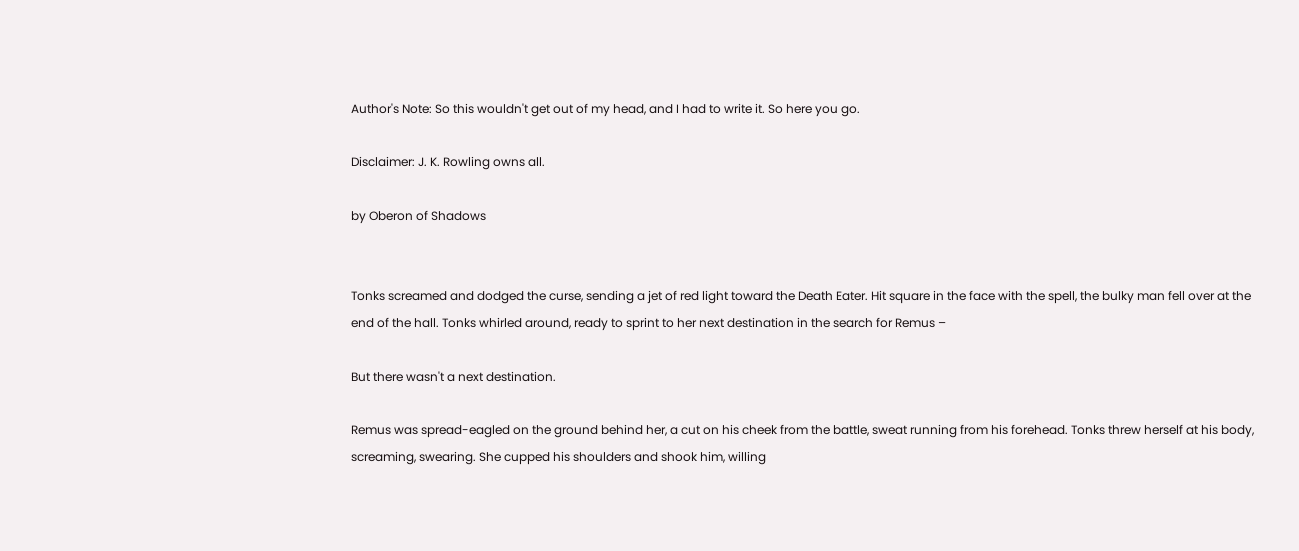Author's Note: So this wouldn't get out of my head, and I had to write it. So here you go.

Disclaimer: J. K. Rowling owns all.

by Oberon of Shadows


Tonks screamed and dodged the curse, sending a jet of red light toward the Death Eater. Hit square in the face with the spell, the bulky man fell over at the end of the hall. Tonks whirled around, ready to sprint to her next destination in the search for Remus –

But there wasn't a next destination.

Remus was spread-eagled on the ground behind her, a cut on his cheek from the battle, sweat running from his forehead. Tonks threw herself at his body, screaming, swearing. She cupped his shoulders and shook him, willing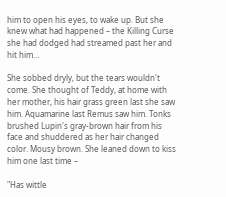him to open his eyes, to wake up. But she knew what had happened – the Killing Curse she had dodged had streamed past her and hit him…

She sobbed dryly, but the tears wouldn't come. She thought of Teddy, at home with her mother, his hair grass green last she saw him. Aquamarine last Remus saw him. Tonks brushed Lupin's gray-brown hair from his face and shuddered as her hair changed color. Mousy brown. She leaned down to kiss him one last time –

"Has wittle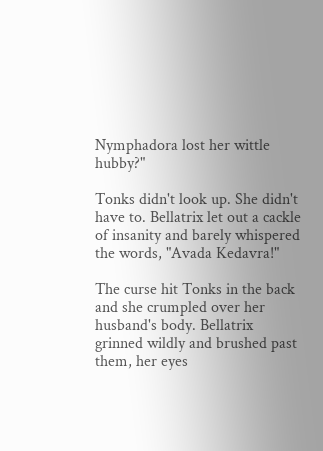Nymphadora lost her wittle hubby?"

Tonks didn't look up. She didn't have to. Bellatrix let out a cackle of insanity and barely whispered the words, "Avada Kedavra!"

The curse hit Tonks in the back and she crumpled over her husband's body. Bellatrix grinned wildly and brushed past them, her eyes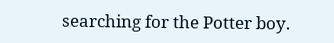searching for the Potter boy.